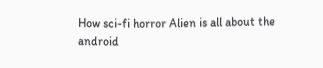How sci-fi horror Alien is all about the android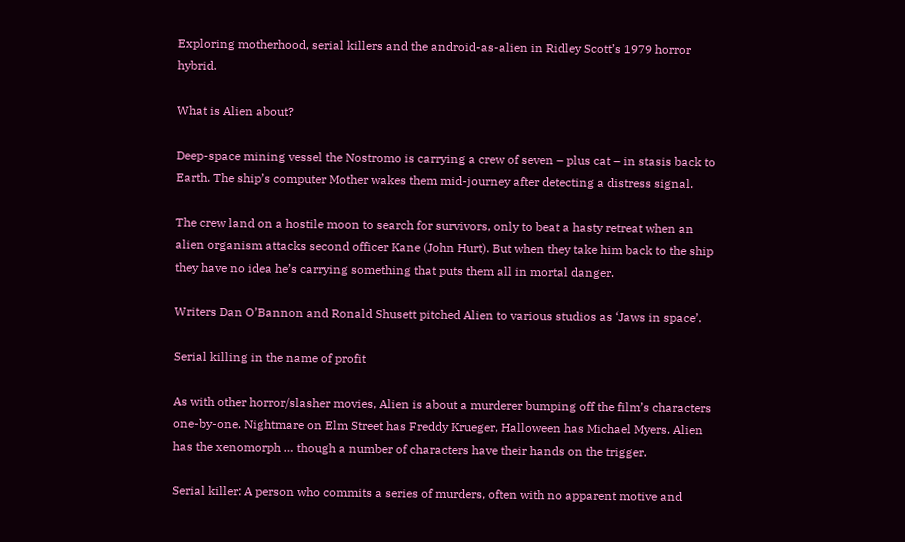Exploring motherhood, serial killers and the android-as-alien in Ridley Scott’s 1979 horror hybrid.

What is Alien about?

Deep-space mining vessel the Nostromo is carrying a crew of seven – plus cat – in stasis back to Earth. The ship’s computer Mother wakes them mid-journey after detecting a distress signal.

The crew land on a hostile moon to search for survivors, only to beat a hasty retreat when an alien organism attacks second officer Kane (John Hurt). But when they take him back to the ship they have no idea he’s carrying something that puts them all in mortal danger.

Writers Dan O’Bannon and Ronald Shusett pitched Alien to various studios as ‘Jaws in space’.

Serial killing in the name of profit

As with other horror/slasher movies, Alien is about a murderer bumping off the film’s characters one-by-one. Nightmare on Elm Street has Freddy Krueger, Halloween has Michael Myers. Alien has the xenomorph … though a number of characters have their hands on the trigger.

Serial killer: A person who commits a series of murders, often with no apparent motive and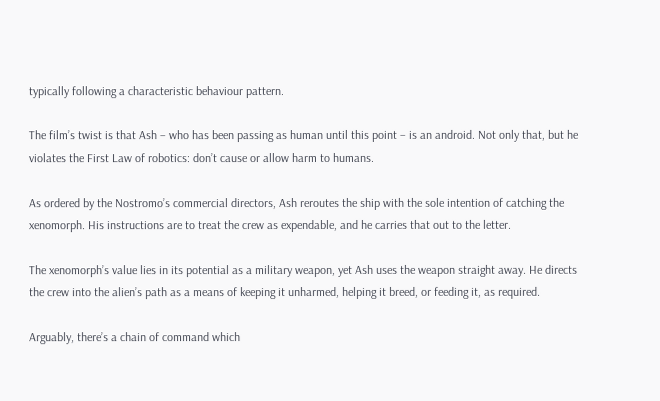typically following a characteristic behaviour pattern.

The film’s twist is that Ash – who has been passing as human until this point – is an android. Not only that, but he violates the First Law of robotics: don’t cause or allow harm to humans.

As ordered by the Nostromo’s commercial directors, Ash reroutes the ship with the sole intention of catching the xenomorph. His instructions are to treat the crew as expendable, and he carries that out to the letter.

The xenomorph’s value lies in its potential as a military weapon, yet Ash uses the weapon straight away. He directs the crew into the alien’s path as a means of keeping it unharmed, helping it breed, or feeding it, as required.

Arguably, there’s a chain of command which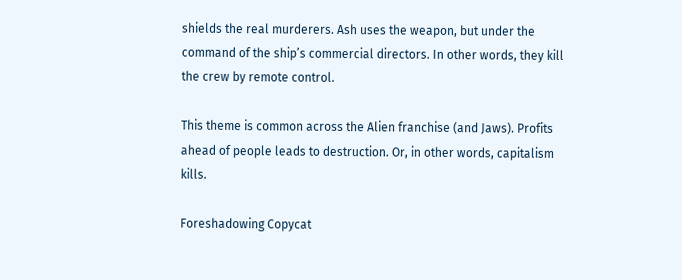shields the real murderers. Ash uses the weapon, but under the command of the ship’s commercial directors. In other words, they kill the crew by remote control.

This theme is common across the Alien franchise (and Jaws). Profits ahead of people leads to destruction. Or, in other words, capitalism kills.

Foreshadowing Copycat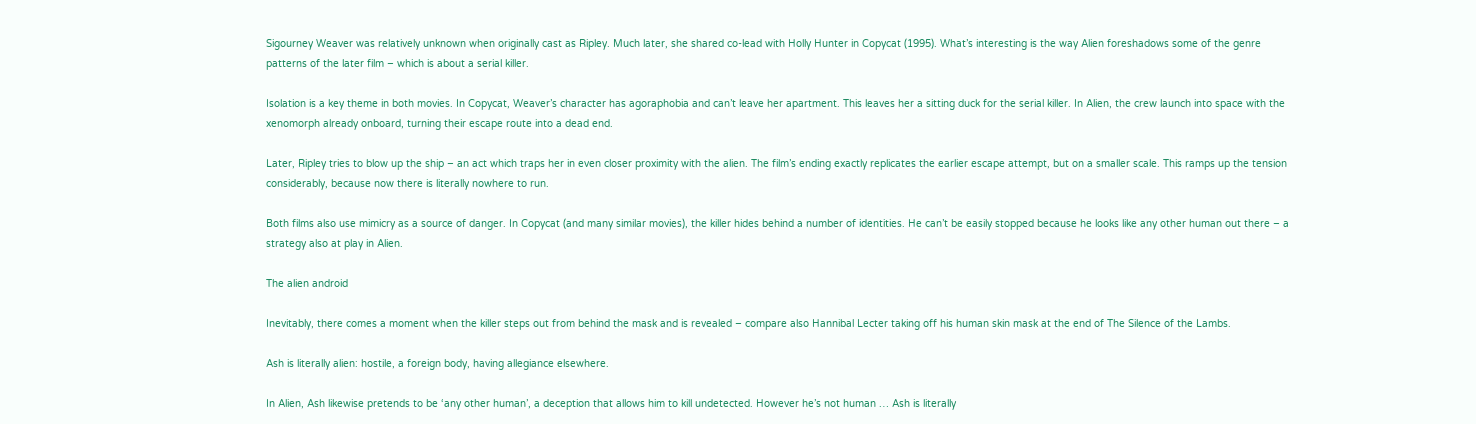Sigourney Weaver was relatively unknown when originally cast as Ripley. Much later, she shared co-lead with Holly Hunter in Copycat (1995). What’s interesting is the way Alien foreshadows some of the genre patterns of the later film – which is about a serial killer.

Isolation is a key theme in both movies. In Copycat, Weaver’s character has agoraphobia and can’t leave her apartment. This leaves her a sitting duck for the serial killer. In Alien, the crew launch into space with the xenomorph already onboard, turning their escape route into a dead end.

Later, Ripley tries to blow up the ship – an act which traps her in even closer proximity with the alien. The film’s ending exactly replicates the earlier escape attempt, but on a smaller scale. This ramps up the tension considerably, because now there is literally nowhere to run.

Both films also use mimicry as a source of danger. In Copycat (and many similar movies), the killer hides behind a number of identities. He can’t be easily stopped because he looks like any other human out there – a strategy also at play in Alien.

The alien android

Inevitably, there comes a moment when the killer steps out from behind the mask and is revealed – compare also Hannibal Lecter taking off his human skin mask at the end of The Silence of the Lambs.

Ash is literally alien: hostile, a foreign body, having allegiance elsewhere.

In Alien, Ash likewise pretends to be ‘any other human’, a deception that allows him to kill undetected. However he’s not human … Ash is literally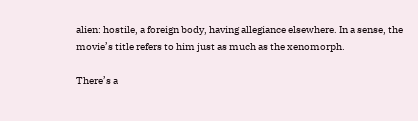alien: hostile, a foreign body, having allegiance elsewhere. In a sense, the movie’s title refers to him just as much as the xenomorph.

There’s a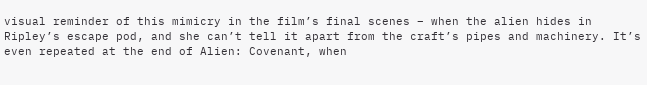visual reminder of this mimicry in the film’s final scenes – when the alien hides in Ripley’s escape pod, and she can’t tell it apart from the craft’s pipes and machinery. It’s even repeated at the end of Alien: Covenant, when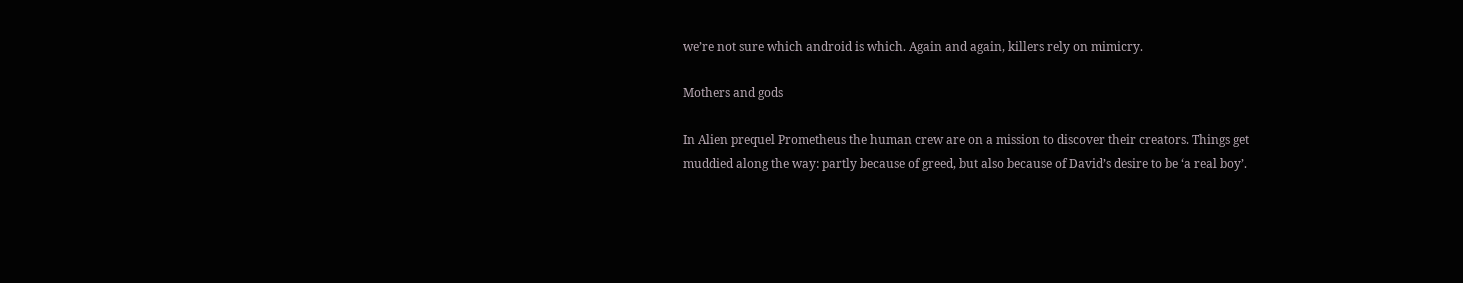we’re not sure which android is which. Again and again, killers rely on mimicry.

Mothers and gods

In Alien prequel Prometheus the human crew are on a mission to discover their creators. Things get muddied along the way: partly because of greed, but also because of David’s desire to be ‘a real boy’.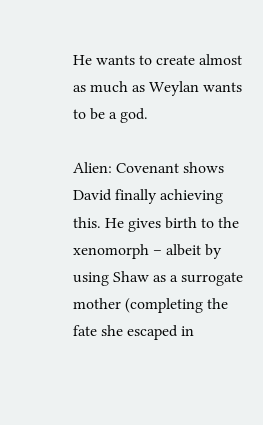He wants to create almost as much as Weylan wants to be a god.

Alien: Covenant shows David finally achieving this. He gives birth to the xenomorph – albeit by using Shaw as a surrogate mother (completing the fate she escaped in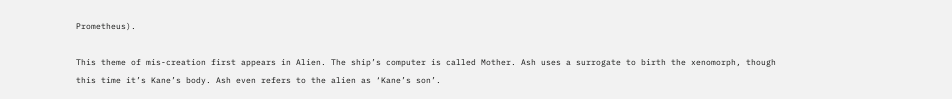Prometheus).

This theme of mis-creation first appears in Alien. The ship’s computer is called Mother. Ash uses a surrogate to birth the xenomorph, though this time it’s Kane’s body. Ash even refers to the alien as ‘Kane’s son’.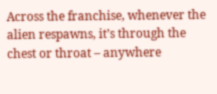Across the franchise, whenever the alien respawns, it’s through the chest or throat – anywhere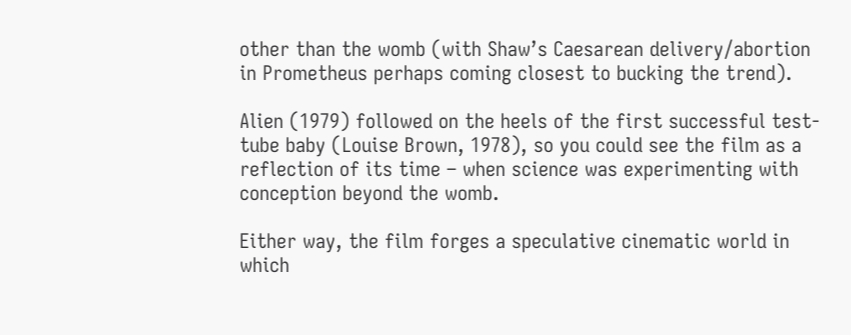other than the womb (with Shaw’s Caesarean delivery/abortion in Prometheus perhaps coming closest to bucking the trend).

Alien (1979) followed on the heels of the first successful test-tube baby (Louise Brown, 1978), so you could see the film as a reflection of its time – when science was experimenting with conception beyond the womb.

Either way, the film forges a speculative cinematic world in which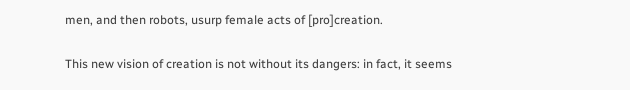men, and then robots, usurp female acts of [pro]creation.

This new vision of creation is not without its dangers: in fact, it seems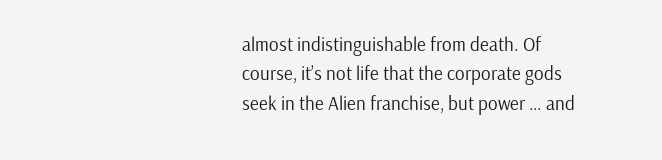almost indistinguishable from death. Of course, it’s not life that the corporate gods seek in the Alien franchise, but power … and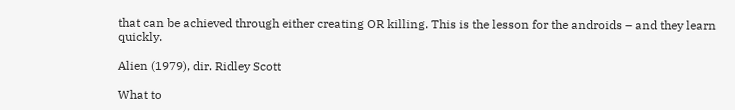that can be achieved through either creating OR killing. This is the lesson for the androids – and they learn quickly.

Alien (1979), dir. Ridley Scott

What to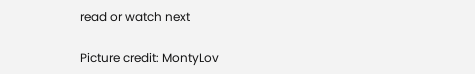read or watch next

Picture credit: MontyLov